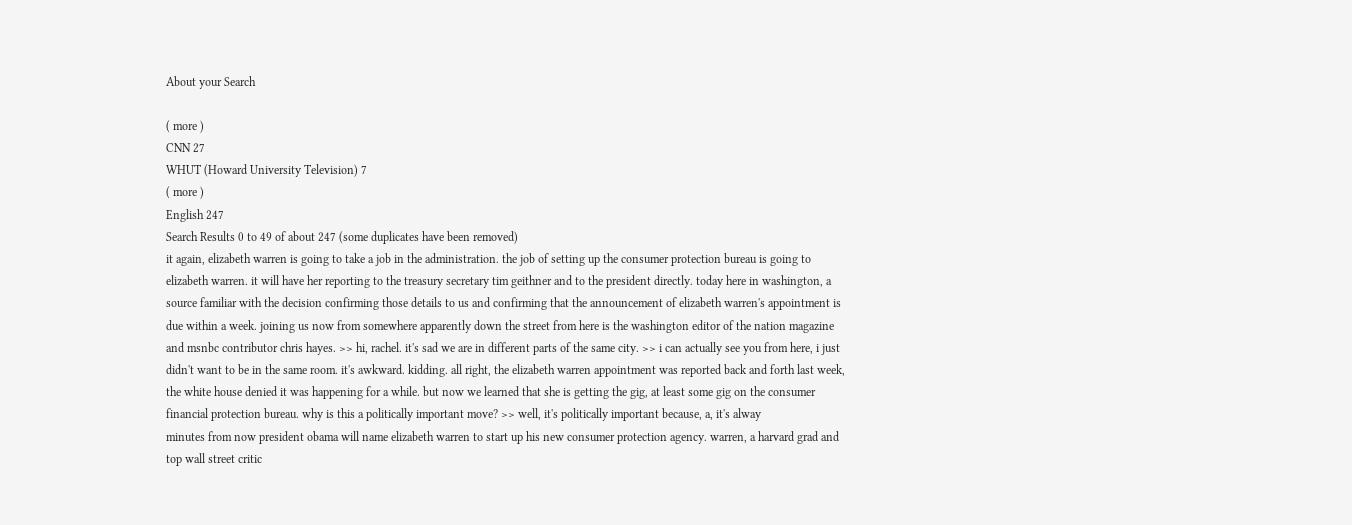About your Search

( more )
CNN 27
WHUT (Howard University Television) 7
( more )
English 247
Search Results 0 to 49 of about 247 (some duplicates have been removed)
it again, elizabeth warren is going to take a job in the administration. the job of setting up the consumer protection bureau is going to elizabeth warren. it will have her reporting to the treasury secretary tim geithner and to the president directly. today here in washington, a source familiar with the decision confirming those details to us and confirming that the announcement of elizabeth warren's appointment is due within a week. joining us now from somewhere apparently down the street from here is the washington editor of the nation magazine and msnbc contributor chris hayes. >> hi, rachel. it's sad we are in different parts of the same city. >> i can actually see you from here, i just didn't want to be in the same room. it's awkward. kidding. all right, the elizabeth warren appointment was reported back and forth last week, the white house denied it was happening for a while. but now we learned that she is getting the gig, at least some gig on the consumer financial protection bureau. why is this a politically important move? >> well, it's politically important because, a, it's alway
minutes from now president obama will name elizabeth warren to start up his new consumer protection agency. warren, a harvard grad and top wall street critic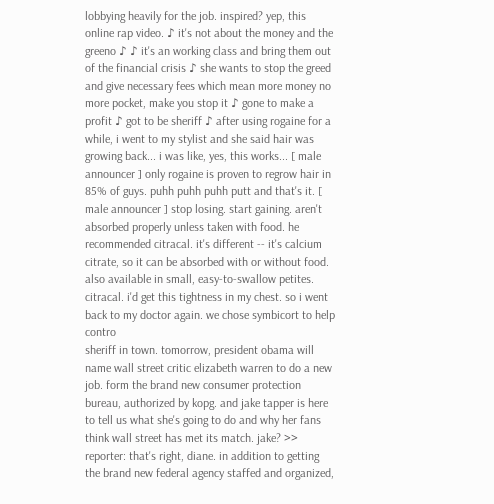lobbying heavily for the job. inspired? yep, this online rap video. ♪ it's not about the money and the greeno ♪ ♪ it's an working class and bring them out of the financial crisis ♪ she wants to stop the greed and give necessary fees which mean more money no more pocket, make you stop it ♪ gone to make a profit ♪ got to be sheriff ♪ after using rogaine for a while, i went to my stylist and she said hair was growing back... i was like, yes, this works... [ male announcer ] only rogaine is proven to regrow hair in 85% of guys. puhh puhh puhh putt and that's it. [ male announcer ] stop losing. start gaining. aren't absorbed properly unless taken with food. he recommended citracal. it's different -- it's calcium citrate, so it can be absorbed with or without food. also available in small, easy-to-swallow petites. citracal. i'd get this tightness in my chest. so i went back to my doctor again. we chose symbicort to help contro
sheriff in town. tomorrow, president obama will name wall street critic elizabeth warren to do a new job. form the brand new consumer protection bureau, authorized by kopg. and jake tapper is here to tell us what she's going to do and why her fans think wall street has met its match. jake? >> reporter: that's right, diane. in addition to getting the brand new federal agency staffed and organized,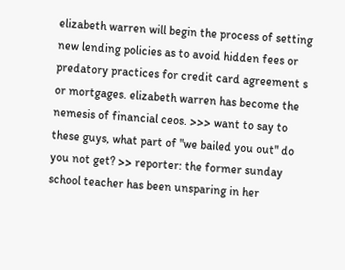elizabeth warren will begin the process of setting new lending policies as to avoid hidden fees or predatory practices for credit card agreement s or mortgages. elizabeth warren has become the nemesis of financial ceos. >>> want to say to these guys, what part of "we bailed you out" do you not get? >> reporter: the former sunday school teacher has been unsparing in her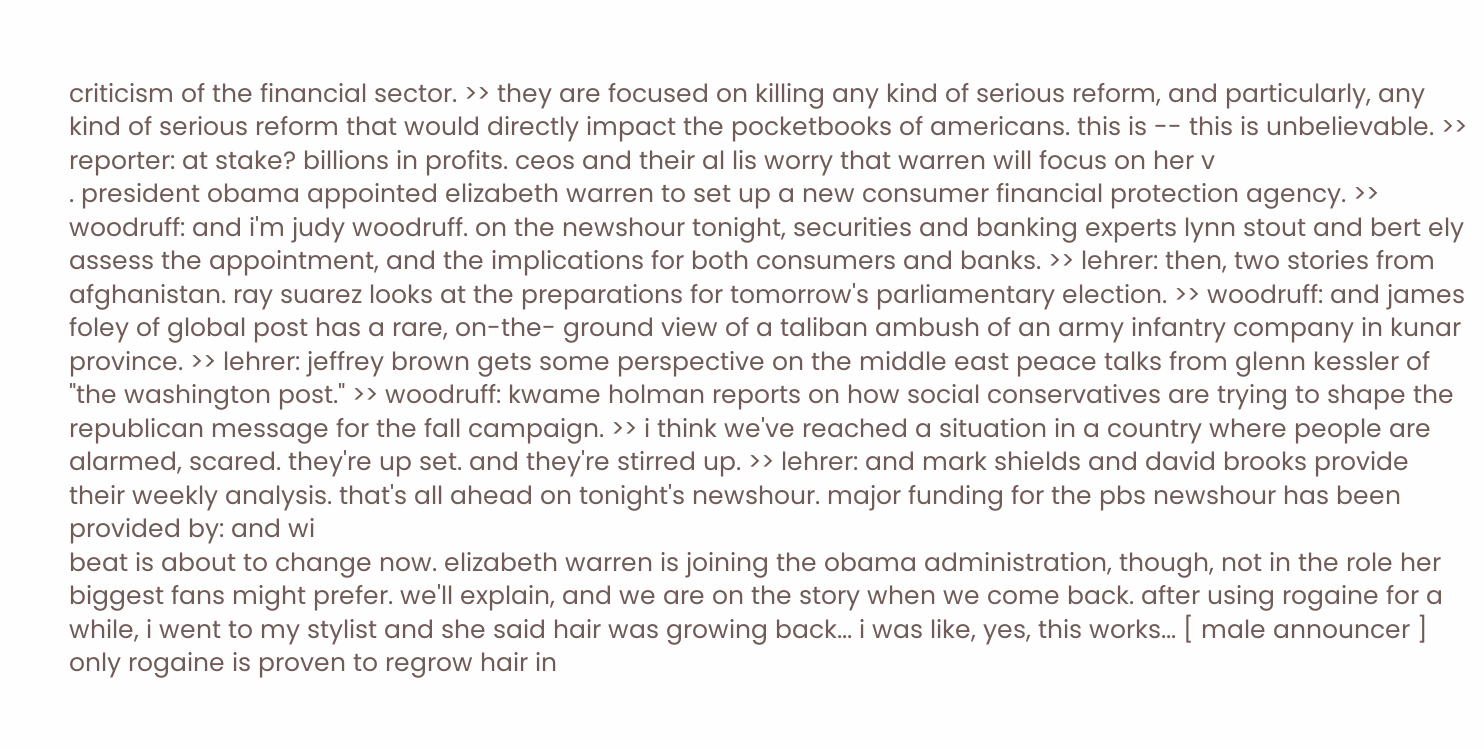criticism of the financial sector. >> they are focused on killing any kind of serious reform, and particularly, any kind of serious reform that would directly impact the pocketbooks of americans. this is -- this is unbelievable. >> reporter: at stake? billions in profits. ceos and their al lis worry that warren will focus on her v
. president obama appointed elizabeth warren to set up a new consumer financial protection agency. >> woodruff: and i'm judy woodruff. on the newshour tonight, securities and banking experts lynn stout and bert ely assess the appointment, and the implications for both consumers and banks. >> lehrer: then, two stories from afghanistan. ray suarez looks at the preparations for tomorrow's parliamentary election. >> woodruff: and james foley of global post has a rare, on-the- ground view of a taliban ambush of an army infantry company in kunar province. >> lehrer: jeffrey brown gets some perspective on the middle east peace talks from glenn kessler of "the washington post." >> woodruff: kwame holman reports on how social conservatives are trying to shape the republican message for the fall campaign. >> i think we've reached a situation in a country where people are alarmed, scared. they're up set. and they're stirred up. >> lehrer: and mark shields and david brooks provide their weekly analysis. that's all ahead on tonight's newshour. major funding for the pbs newshour has been provided by: and wi
beat is about to change now. elizabeth warren is joining the obama administration, though, not in the role her biggest fans might prefer. we'll explain, and we are on the story when we come back. after using rogaine for a while, i went to my stylist and she said hair was growing back... i was like, yes, this works... [ male announcer ] only rogaine is proven to regrow hair in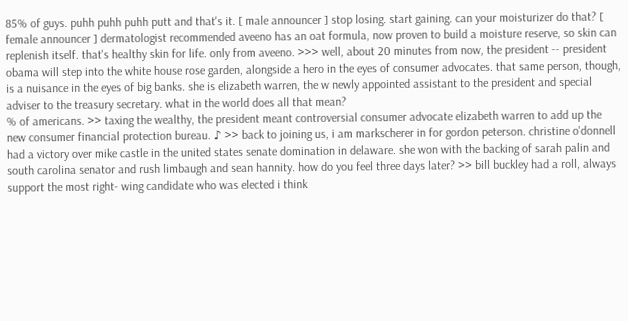85% of guys. puhh puhh puhh putt and that's it. [ male announcer ] stop losing. start gaining. can your moisturizer do that? [ female announcer ] dermatologist recommended aveeno has an oat formula, now proven to build a moisture reserve, so skin can replenish itself. that's healthy skin for life. only from aveeno. >>> well, about 20 minutes from now, the president -- president obama will step into the white house rose garden, alongside a hero in the eyes of consumer advocates. that same person, though, is a nuisance in the eyes of big banks. she is elizabeth warren, the w newly appointed assistant to the president and special adviser to the treasury secretary. what in the world does all that mean?
% of americans. >> taxing the wealthy, the president meant controversial consumer advocate elizabeth warren to add up the new consumer financial protection bureau. ♪ >> back to joining us, i am markscherer in for gordon peterson. christine o'donnell had a victory over mike castle in the united states senate domination in delaware. she won with the backing of sarah palin and south carolina senator and rush limbaugh and sean hannity. how do you feel three days later? >> bill buckley had a roll, always support the most right- wing candidate who was elected i think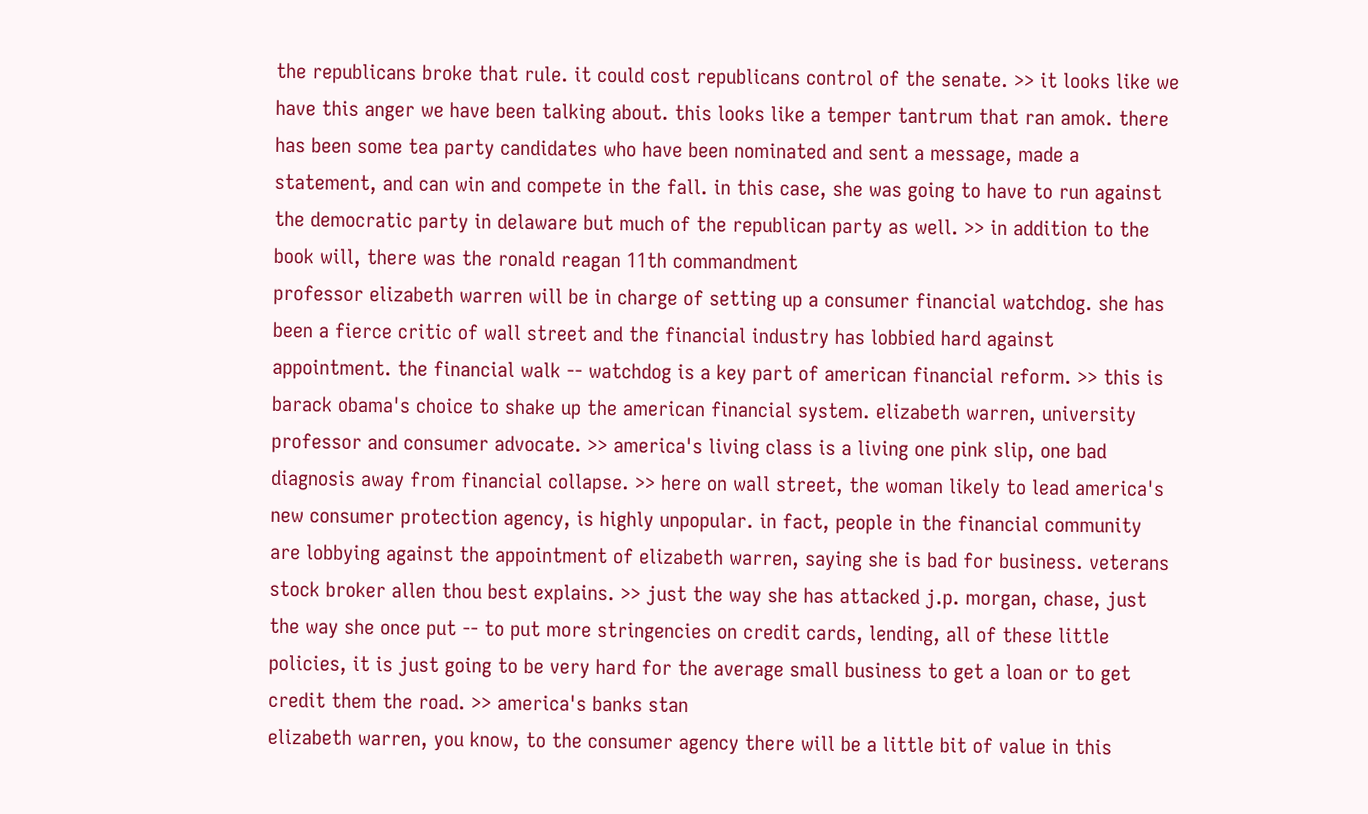the republicans broke that rule. it could cost republicans control of the senate. >> it looks like we have this anger we have been talking about. this looks like a temper tantrum that ran amok. there has been some tea party candidates who have been nominated and sent a message, made a statement, and can win and compete in the fall. in this case, she was going to have to run against the democratic party in delaware but much of the republican party as well. >> in addition to the book will, there was the ronald reagan 11th commandment
professor elizabeth warren will be in charge of setting up a consumer financial watchdog. she has been a fierce critic of wall street and the financial industry has lobbied hard against appointment. the financial walk -- watchdog is a key part of american financial reform. >> this is barack obama's choice to shake up the american financial system. elizabeth warren, university professor and consumer advocate. >> america's living class is a living one pink slip, one bad diagnosis away from financial collapse. >> here on wall street, the woman likely to lead america's new consumer protection agency, is highly unpopular. in fact, people in the financial community are lobbying against the appointment of elizabeth warren, saying she is bad for business. veterans stock broker allen thou best explains. >> just the way she has attacked j.p. morgan, chase, just the way she once put -- to put more stringencies on credit cards, lending, all of these little policies, it is just going to be very hard for the average small business to get a loan or to get credit them the road. >> america's banks stan
elizabeth warren, you know, to the consumer agency there will be a little bit of value in this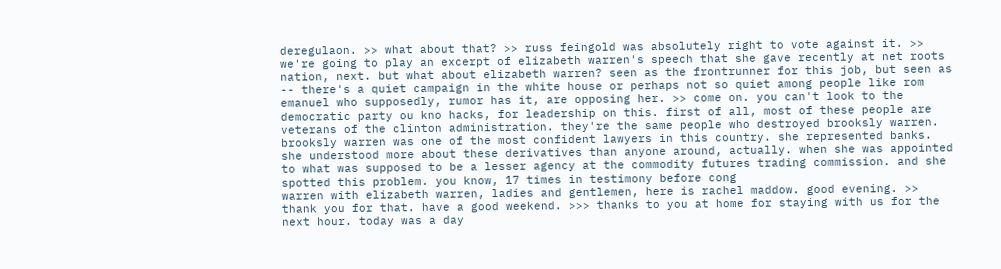deregulaon. >> what about that? >> russ feingold was absolutely right to vote against it. >> we're going to play an excerpt of elizabeth warren's speech that she gave recently at net roots nation, next. but what about elizabeth warren? seen as the frontrunner for this job, but seen as -- there's a quiet campaign in the white house or perhaps not so quiet among people like rom emanuel who supposedly, rumor has it, are opposing her. >> come on. you can't look to the democratic party ou kno hacks, for leadership on this. first of all, most of these people are veterans of the clinton administration. they're the same people who destroyed brooksly warren. brooksly warren was one of the most confident lawyers in this country. she represented banks. she understood more about these derivatives than anyone around, actually. when she was appointed to what was supposed to be a lesser agency at the commodity futures trading commission. and she spotted this problem. you know, 17 times in testimony before cong
warren with elizabeth warren, ladies and gentlemen, here is rachel maddow. good evening. >> thank you for that. have a good weekend. >>> thanks to you at home for staying with us for the next hour. today was a day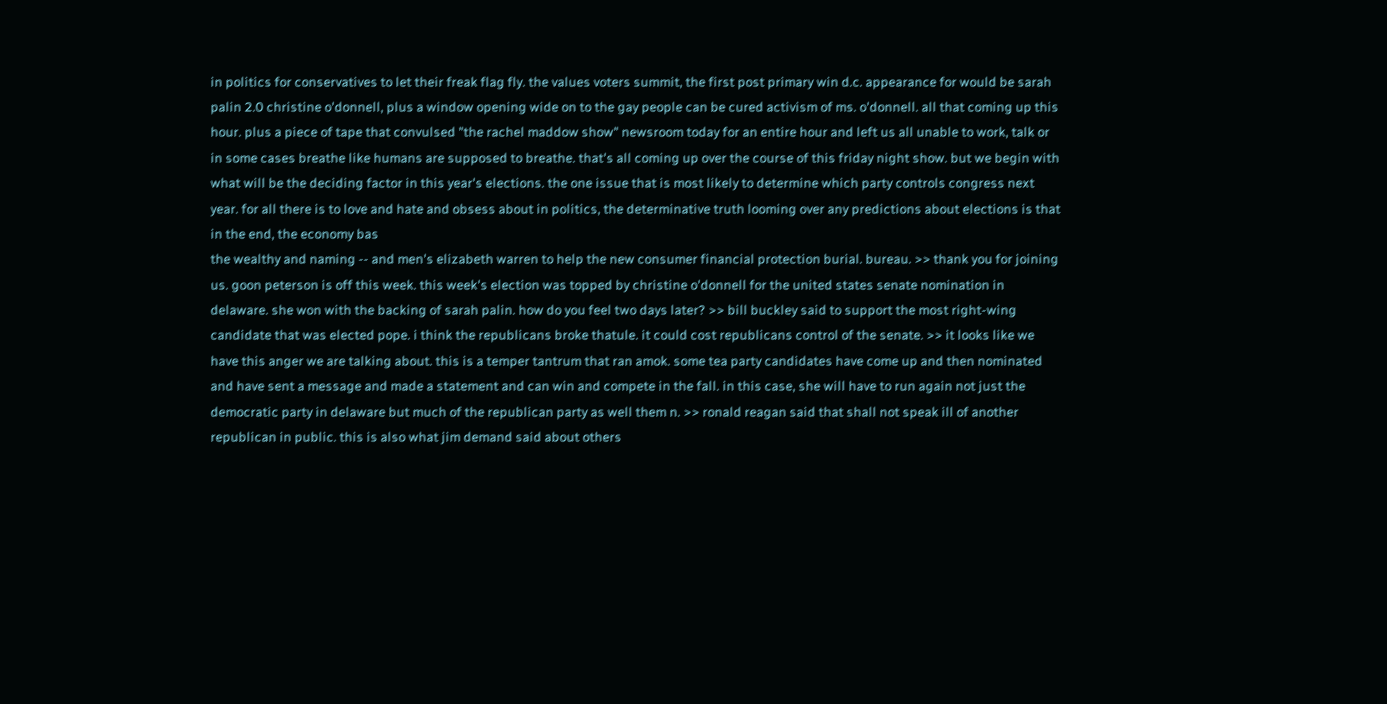in politics for conservatives to let their freak flag fly. the values voters summit, the first post primary win d.c. appearance for would be sarah palin 2.0 christine o'donnell, plus a window opening wide on to the gay people can be cured activism of ms. o'donnell. all that coming up this hour. plus a piece of tape that convulsed "the rachel maddow show" newsroom today for an entire hour and left us all unable to work, talk or in some cases breathe like humans are supposed to breathe. that's all coming up over the course of this friday night show. but we begin with what will be the deciding factor in this year's elections. the one issue that is most likely to determine which party controls congress next year. for all there is to love and hate and obsess about in politics, the determinative truth looming over any predictions about elections is that in the end, the economy bas
the wealthy and naming -- and men's elizabeth warren to help the new consumer financial protection burial. bureau. >> thank you for joining us. goon peterson is off this week. this week's election was topped by christine o'donnell for the united states senate nomination in delaware. she won with the backing of sarah palin. how do you feel two days later? >> bill buckley said to support the most right-wing candidate that was elected pope. i think the republicans broke thatule. it could cost republicans control of the senate. >> it looks like we have this anger we are talking about. this is a temper tantrum that ran amok. some tea party candidates have come up and then nominated and have sent a message and made a statement and can win and compete in the fall. in this case, she will have to run again not just the democratic party in delaware but much of the republican party as well them n. >> ronald reagan said that shall not speak ill of another republican in public. this is also what jim demand said about others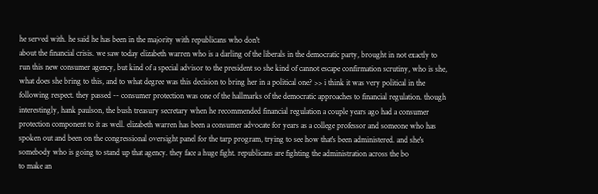he served with. he said he has been in the majority with republicans who don't
about the financial crisis. we saw today elizabeth warren who is a darling of the liberals in the democratic party, brought in not exactly to run this new consumer agency, but kind of a special advisor to the president so she kind of cannot escape confirmation scrutiny, who is she, what does she bring to this, and to what degree was this decision to bring her in a political one? >> i think it was very political in the following respect. they passed -- consumer protection was one of the hallmarks of the democratic approaches to financial regulation. though interestingly, hank paulson, the bush treasury secretary when he recommended financial regulation a couple years ago had a consumer protection component to it as well. elizabeth warren has been a consumer advocate for years as a college professor and someone who has spoken out and been on the congressional oversight panel for the tarp program, trying to see how that's been administered. and she's somebody who is going to stand up that agency. they face a huge fight. republicans are fighting the administration across the bo
to make an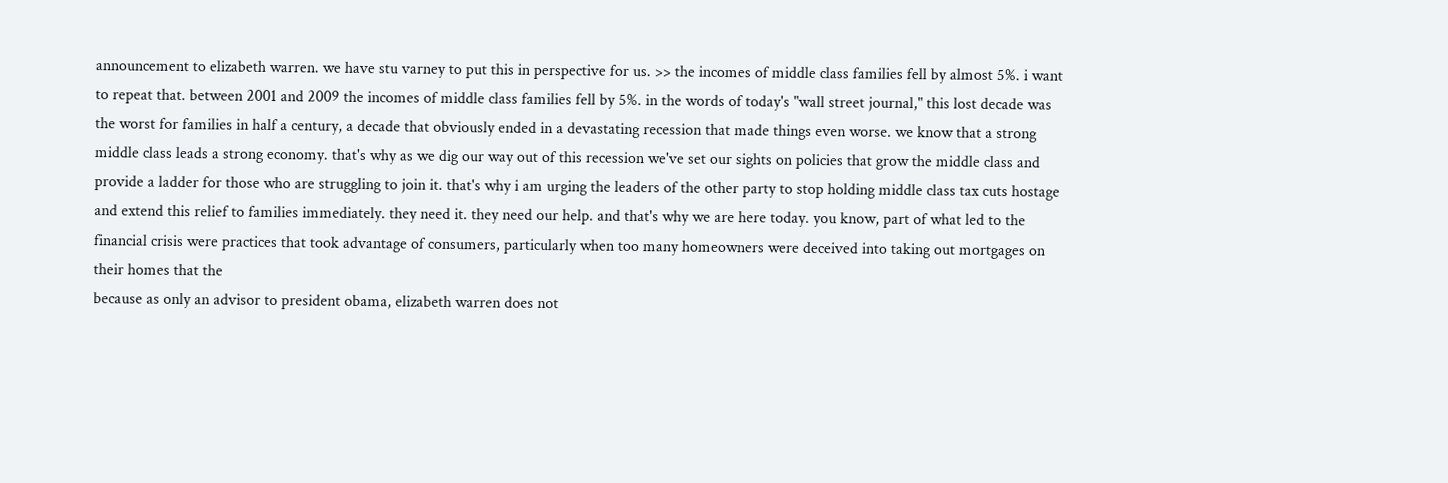announcement to elizabeth warren. we have stu varney to put this in perspective for us. >> the incomes of middle class families fell by almost 5%. i want to repeat that. between 2001 and 2009 the incomes of middle class families fell by 5%. in the words of today's "wall street journal," this lost decade was the worst for families in half a century, a decade that obviously ended in a devastating recession that made things even worse. we know that a strong middle class leads a strong economy. that's why as we dig our way out of this recession we've set our sights on policies that grow the middle class and provide a ladder for those who are struggling to join it. that's why i am urging the leaders of the other party to stop holding middle class tax cuts hostage and extend this relief to families immediately. they need it. they need our help. and that's why we are here today. you know, part of what led to the financial crisis were practices that took advantage of consumers, particularly when too many homeowners were deceived into taking out mortgages on their homes that the
because as only an advisor to president obama, elizabeth warren does not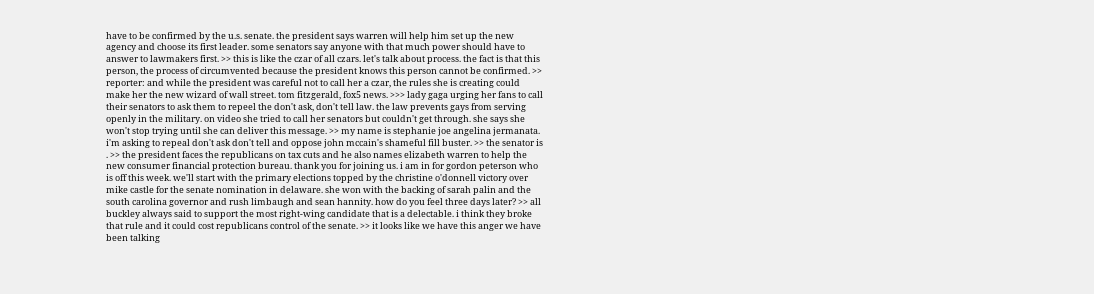have to be confirmed by the u.s. senate. the president says warren will help him set up the new agency and choose its first leader. some senators say anyone with that much power should have to answer to lawmakers first. >> this is like the czar of all czars. let's talk about process. the fact is that this person, the process of circumvented because the president knows this person cannot be confirmed. >> reporter: and while the president was careful not to call her a czar, the rules she is creating could make her the new wizard of wall street. tom fitzgerald, fox5 news. >>> lady gaga urging her fans to call their senators to ask them to repeel the don't ask, don't tell law. the law prevents gays from serving openly in the military. on video she tried to call her senators but couldn't get through. she says she won't stop trying until she can deliver this message. >> my name is stephanie joe angelina jermanata. i'm asking to repeal don't ask don't tell and oppose john mccain's shameful fill buster. >> the senator is
. >> the president faces the republicans on tax cuts and he also names elizabeth warren to help the new consumer financial protection bureau. thank you for joining us. i am in for gordon peterson who is off this week. we'll start with the primary elections topped by the christine o'donnell victory over mike castle for the senate nomination in delaware. she won with the backing of sarah palin and the south carolina governor and rush limbaugh and sean hannity. how do you feel three days later? >> all buckley always said to support the most right-wing candidate that is a delectable. i think they broke that rule and it could cost republicans control of the senate. >> it looks like we have this anger we have been talking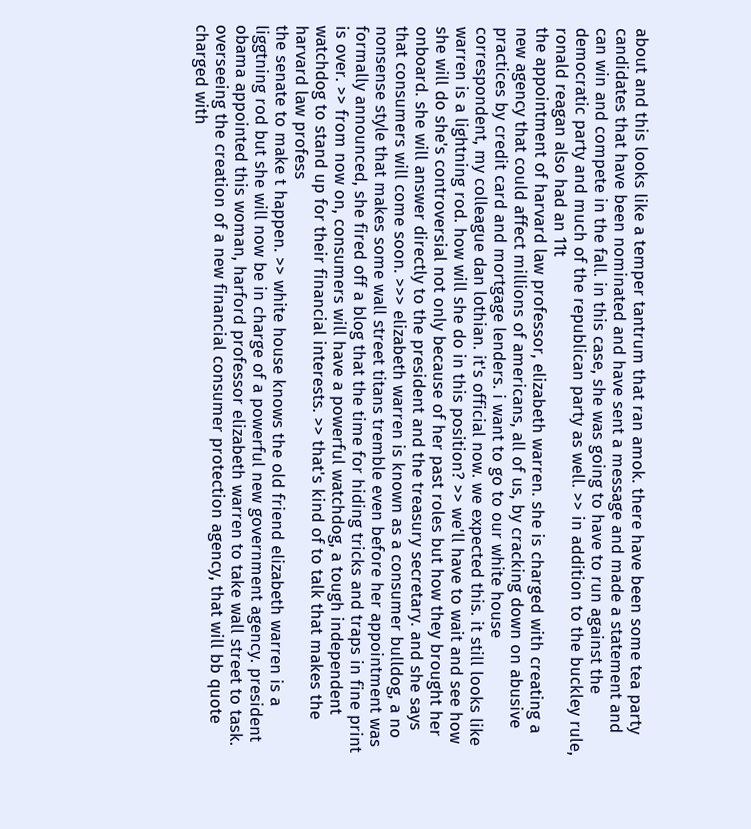about and this looks like a temper tantrum that ran amok. there have been some tea party candidates that have been nominated and have sent a message and made a statement and can win and compete in the fall. in this case, she was going to have to run against the democratic party and much of the republican party as well. >> in addition to the buckley rule, ronald reagan also had an 11t
the appointment of harvard law professor, elizabeth warren. she is charged with creating a new agency that could affect millions of americans, all of us, by cracking down on abusive practices by credit card and mortgage lenders. i want to go to our white house correspondent, my colleague dan lothian. it's official now. we expected this. it still looks like warren is a lightning rod. how will she do in this position? >> we'll have to wait and see how she will do she's controversial not only because of her past roles but how they brought her onboard. she will answer directly to the president and the treasury secretary. and she says that consumers will come soon. >>> elizabeth warren is known as a consumer bulldog, a no nonsense style that makes some wall street titans tremble even before her appointment was formally announced, she fired off a blog that the time for hiding tricks and traps in fine print is over. >> from now on, consumers will have a powerful watchdog, a tough independent watchdog to stand up for their financial interests. >> that's kind of to talk that makes the harvard law profess
the senate to make t happen. >> white house knows the old friend elizabeth warren is a liggtning rod but she will now be in charge of a powerful new government agency. president obama appointed this woman, harford professor elizabeth warren to take wall street to task. overseeing the creation of a new financial consumer protection agency, that will bb quote charged with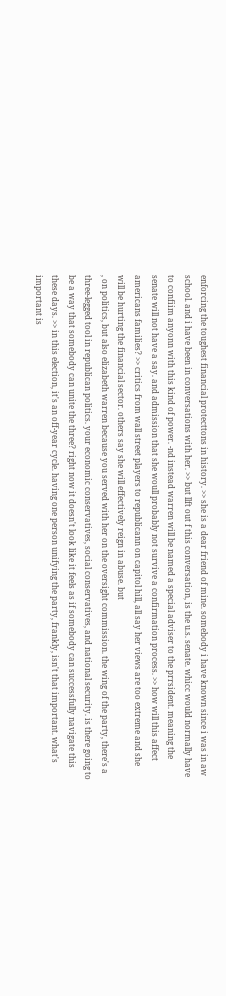enforcing the toughest financial protecttons in history. >> she is a dear friend of mine. somebody i have known since i was in aw school. and i have been in conversations with her. >> but llft out f this conversation, is the u.s. senate. whicc would normally have to confiim anyonn with this kind of power. -nd instead warren will be named a special adviser to the prrsident. meaning the senate will not have a say. and admission that she woull probably not survive a confirmation process. >> how will this affect americans families? >> critics from wall street players to republicann on capitol hill, all say her views are too extreme and she will be hurting the financial sector. others say she will effectively reign in abuse. but
, on politics, but also elizabeth warren because you served with her on the oversight commission. the wing of the party, there's a three-legged tool in republican politics. your economic conservatives, social conservatives, and national security. is there going to be a way that somebody can unite the three? right now it doesn't look like it feels as if somebody can successfully navigate this these days. >> in this election, it's an off-year cycle. having one person unifying the party, frankly, isn't that important. what's important is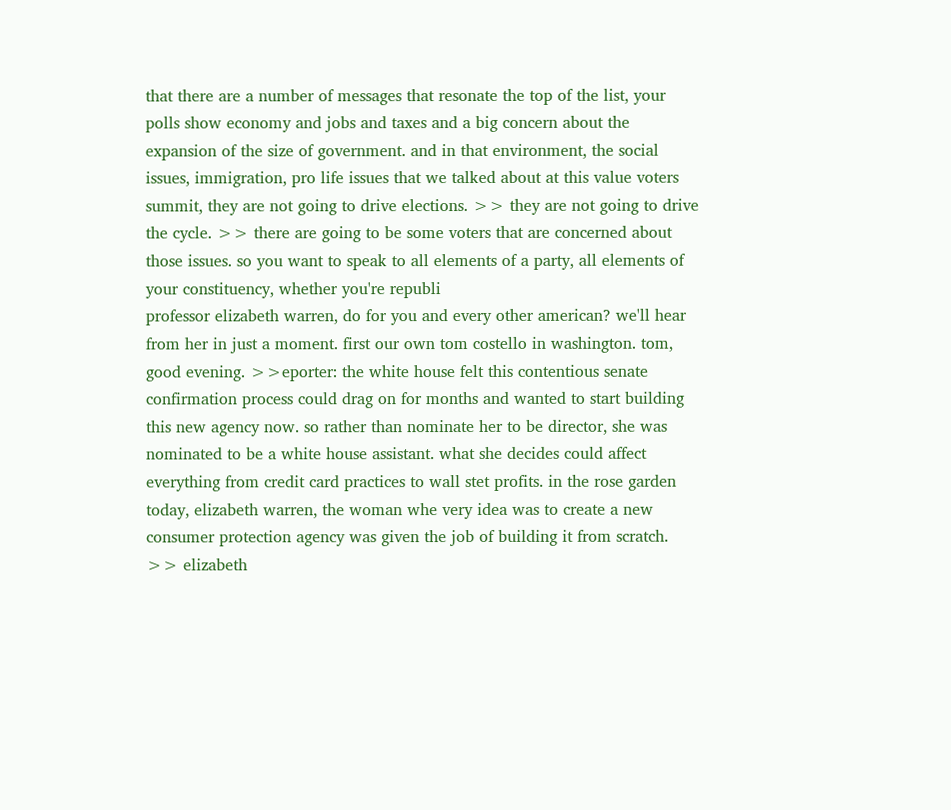that there are a number of messages that resonate the top of the list, your polls show economy and jobs and taxes and a big concern about the expansion of the size of government. and in that environment, the social issues, immigration, pro life issues that we talked about at this value voters summit, they are not going to drive elections. >> they are not going to drive the cycle. >> there are going to be some voters that are concerned about those issues. so you want to speak to all elements of a party, all elements of your constituency, whether you're republi
professor elizabeth warren, do for you and every other american? we'll hear from her in just a moment. first our own tom costello in washington. tom, good evening. >>eporter: the white house felt this contentious senate confirmation process could drag on for months and wanted to start building this new agency now. so rather than nominate her to be director, she was nominated to be a white house assistant. what she decides could affect everything from credit card practices to wall stet profits. in the rose garden today, elizabeth warren, the woman whe very idea was to create a new consumer protection agency was given the job of building it from scratch. >> elizabeth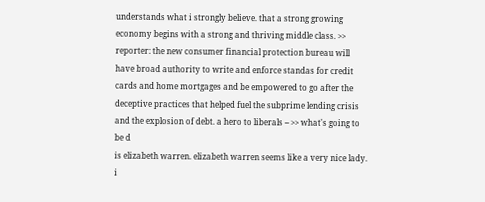understands what i strongly believe. that a strong growing economy begins with a strong and thriving middle class. >> reporter: the new consumer financial protection bureau will have broad authority to write and enforce standas for credit cards and home mortgages and be empowered to go after the deceptive practices that helped fuel the subprime lending crisis and the explosion of debt. a hero to liberals -- >> what's going to be d
is elizabeth warren. elizabeth warren seems like a very nice lady. i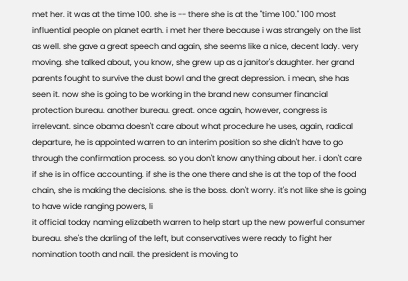met her. it was at the time 100. she is -- there she is at the "time 100." 100 most influential people on planet earth. i met her there because i was strangely on the list as well. she gave a great speech and again, she seems like a nice, decent lady. very moving. she talked about, you know, she grew up as a janitor's daughter. her grand parents fought to survive the dust bowl and the great depression. i mean, she has seen it. now she is going to be working in the brand new consumer financial protection bureau. another bureau. great. once again, however, congress is irrelevant. since obama doesn't care about what procedure he uses, again, radical departure, he is appointed warren to an interim position so she didn't have to go through the confirmation process. so you don't know anything about her. i don't care if she is in office accounting. if she is the one there and she is at the top of the food chain, she is making the decisions. she is the boss. don't worry. it's not like she is going to have wide ranging powers, li
it official today naming elizabeth warren to help start up the new powerful consumer bureau. she's the darling of the left, but conservatives were ready to fight her nomination tooth and nail. the president is moving to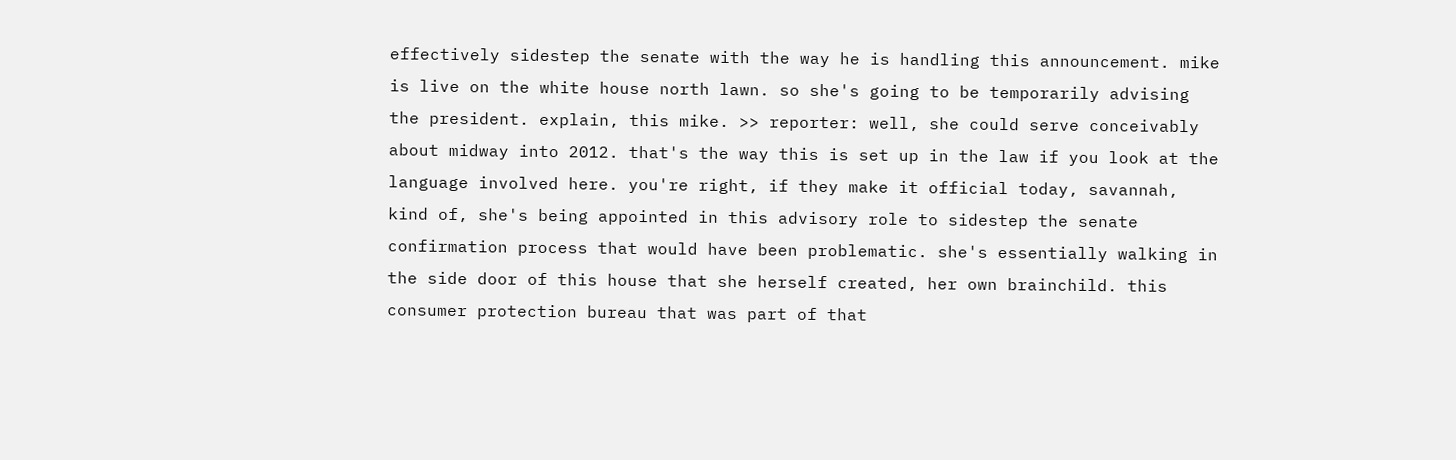effectively sidestep the senate with the way he is handling this announcement. mike is live on the white house north lawn. so she's going to be temporarily advising the president. explain, this mike. >> reporter: well, she could serve conceivably about midway into 2012. that's the way this is set up in the law if you look at the language involved here. you're right, if they make it official today, savannah, kind of, she's being appointed in this advisory role to sidestep the senate confirmation process that would have been problematic. she's essentially walking in the side door of this house that she herself created, her own brainchild. this consumer protection bureau that was part of that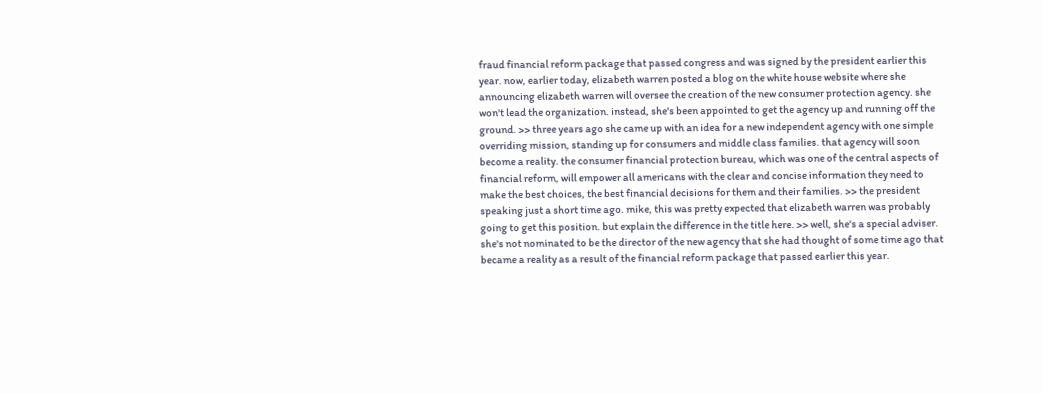fraud financial reform package that passed congress and was signed by the president earlier this year. now, earlier today, elizabeth warren posted a blog on the white house website where she
announcing elizabeth warren will oversee the creation of the new consumer protection agency. she won't lead the organization. instead, she's been appointed to get the agency up and running off the ground. >> three years ago she came up with an idea for a new independent agency with one simple overriding mission, standing up for consumers and middle class families. that agency will soon become a reality. the consumer financial protection bureau, which was one of the central aspects of financial reform, will empower all americans with the clear and concise information they need to make the best choices, the best financial decisions for them and their families. >> the president speaking just a short time ago. mike, this was pretty expected that elizabeth warren was probably going to get this position. but explain the difference in the title here. >> well, she's a special adviser. she's not nominated to be the director of the new agency that she had thought of some time ago that became a reality as a result of the financial reform package that passed earlier this year.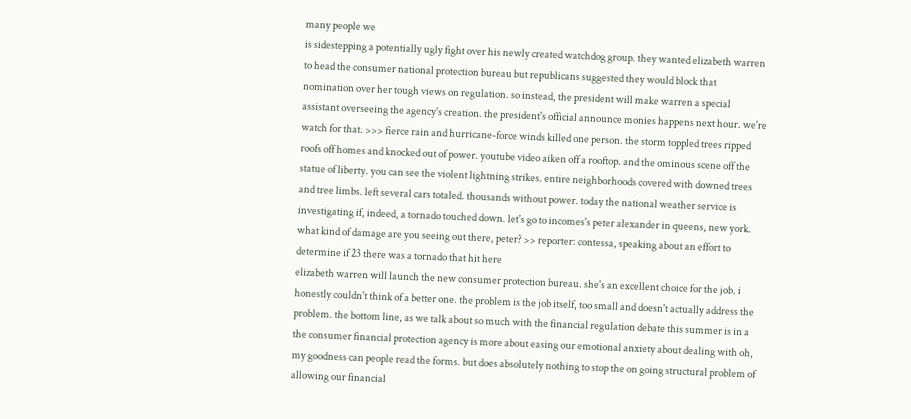many people we
is sidestepping a potentially ugly fight over his newly created watchdog group. they wanted elizabeth warren to head the consumer national protection bureau but republicans suggested they would block that nomination over her tough views on regulation. so instead, the president will make warren a special assistant overseeing the agency's creation. the president's official announce monies happens next hour. we're watch for that. >>> fierce rain and hurricane-force winds killed one person. the storm toppled trees ripped roofs off homes and knocked out of power. youtube video aiken off a rooftop. and the ominous scene off the statue of liberty. you can see the violent lightning strikes. entire neighborhoods covered with downed trees and tree limbs. left several cars totaled. thousands without power. today the national weather service is investigating if, indeed, a tornado touched down. let's go to incomes's peter alexander in queens, new york. what kind of damage are you seeing out there, peter? >> reporter: contessa, speaking about an effort to determine if 23 there was a tornado that hit here
elizabeth warren will launch the new consumer protection bureau. she's an excellent choice for the job. i honestly couldn't think of a better one. the problem is the job itself, too small and doesn't actually address the problem. the bottom line, as we talk about so much with the financial regulation debate this summer is in a the consumer financial protection agency is more about easing our emotional anxiety about dealing with oh, my goodness can people read the forms. but does absolutely nothing to stop the on going structural problem of allowing our financial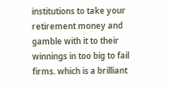institutions to take your retirement money and gamble with it to their winnings in too big to fail firms. which is a brilliant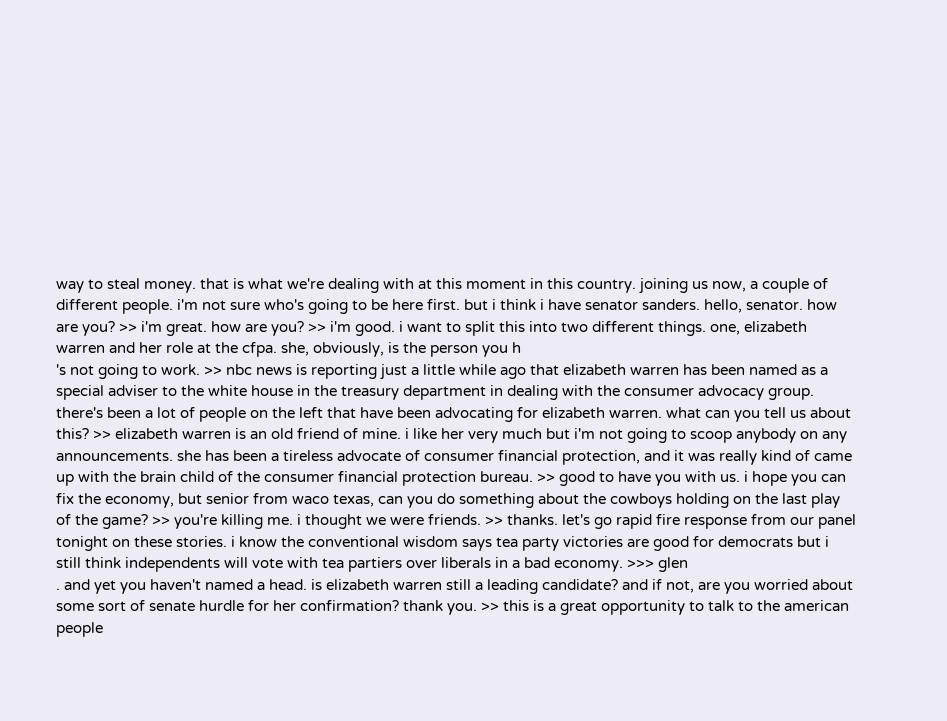way to steal money. that is what we're dealing with at this moment in this country. joining us now, a couple of different people. i'm not sure who's going to be here first. but i think i have senator sanders. hello, senator. how are you? >> i'm great. how are you? >> i'm good. i want to split this into two different things. one, elizabeth warren and her role at the cfpa. she, obviously, is the person you h
's not going to work. >> nbc news is reporting just a little while ago that elizabeth warren has been named as a special adviser to the white house in the treasury department in dealing with the consumer advocacy group. there's been a lot of people on the left that have been advocating for elizabeth warren. what can you tell us about this? >> elizabeth warren is an old friend of mine. i like her very much but i'm not going to scoop anybody on any announcements. she has been a tireless advocate of consumer financial protection, and it was really kind of came up with the brain child of the consumer financial protection bureau. >> good to have you with us. i hope you can fix the economy, but senior from waco texas, can you do something about the cowboys holding on the last play of the game? >> you're killing me. i thought we were friends. >> thanks. let's go rapid fire response from our panel tonight on these stories. i know the conventional wisdom says tea party victories are good for democrats but i still think independents will vote with tea partiers over liberals in a bad economy. >>> glen
. and yet you haven't named a head. is elizabeth warren still a leading candidate? and if not, are you worried about some sort of senate hurdle for her confirmation? thank you. >> this is a great opportunity to talk to the american people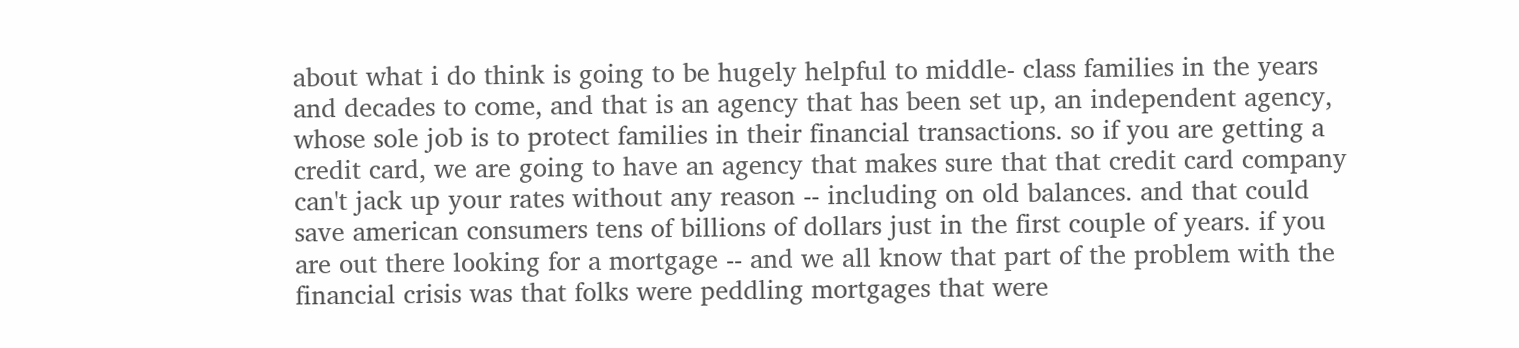about what i do think is going to be hugely helpful to middle- class families in the years and decades to come, and that is an agency that has been set up, an independent agency, whose sole job is to protect families in their financial transactions. so if you are getting a credit card, we are going to have an agency that makes sure that that credit card company can't jack up your rates without any reason -- including on old balances. and that could save american consumers tens of billions of dollars just in the first couple of years. if you are out there looking for a mortgage -- and we all know that part of the problem with the financial crisis was that folks were peddling mortgages that were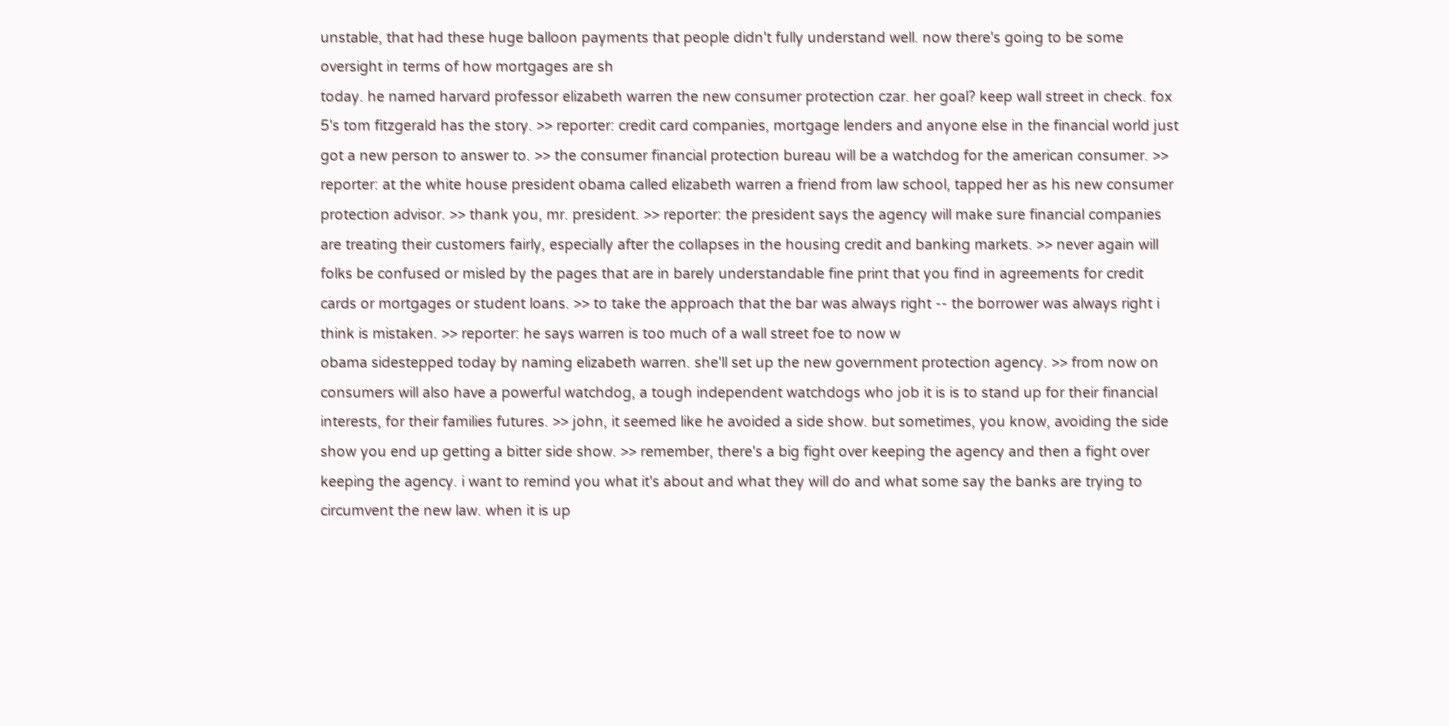unstable, that had these huge balloon payments that people didn't fully understand well. now there's going to be some oversight in terms of how mortgages are sh
today. he named harvard professor elizabeth warren the new consumer protection czar. her goal? keep wall street in check. fox 5's tom fitzgerald has the story. >> reporter: credit card companies, mortgage lenders and anyone else in the financial world just got a new person to answer to. >> the consumer financial protection bureau will be a watchdog for the american consumer. >> reporter: at the white house president obama called elizabeth warren a friend from law school, tapped her as his new consumer protection advisor. >> thank you, mr. president. >> reporter: the president says the agency will make sure financial companies are treating their customers fairly, especially after the collapses in the housing credit and banking markets. >> never again will folks be confused or misled by the pages that are in barely understandable fine print that you find in agreements for credit cards or mortgages or student loans. >> to take the approach that the bar was always right -- the borrower was always right i think is mistaken. >> reporter: he says warren is too much of a wall street foe to now w
obama sidestepped today by naming elizabeth warren. she'll set up the new government protection agency. >> from now on consumers will also have a powerful watchdog, a tough independent watchdogs who job it is is to stand up for their financial interests, for their families futures. >> john, it seemed like he avoided a side show. but sometimes, you know, avoiding the side show you end up getting a bitter side show. >> remember, there's a big fight over keeping the agency and then a fight over keeping the agency. i want to remind you what it's about and what they will do and what some say the banks are trying to circumvent the new law. when it is up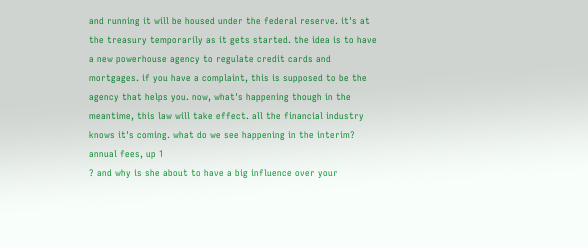and running it will be housed under the federal reserve. it's at the treasury temporarily as it gets started. the idea is to have a new powerhouse agency to regulate credit cards and mortgages. if you have a complaint, this is supposed to be the agency that helps you. now, what's happening though in the meantime, this law will take effect. all the financial industry knows it's coming. what do we see happening in the interim? annual fees, up 1
? and why is she about to have a big influence over your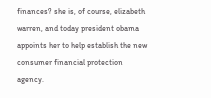finances? she is, of course, elizabeth warren, and today president obama appoints her to help establish the new consumer financial protection agency.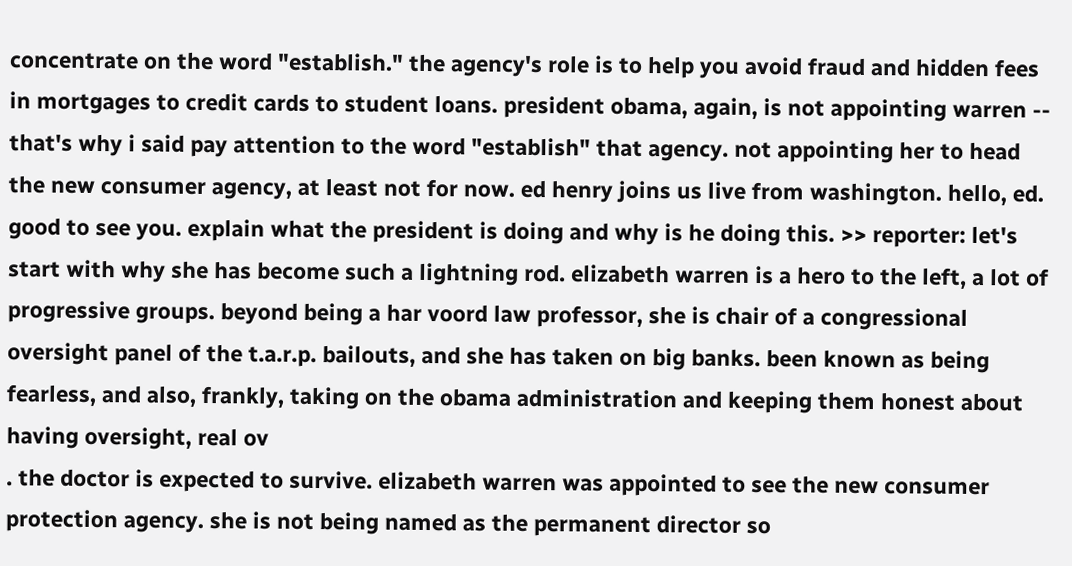concentrate on the word "establish." the agency's role is to help you avoid fraud and hidden fees in mortgages to credit cards to student loans. president obama, again, is not appointing warren -- that's why i said pay attention to the word "establish" that agency. not appointing her to head the new consumer agency, at least not for now. ed henry joins us live from washington. hello, ed. good to see you. explain what the president is doing and why is he doing this. >> reporter: let's start with why she has become such a lightning rod. elizabeth warren is a hero to the left, a lot of progressive groups. beyond being a har voord law professor, she is chair of a congressional oversight panel of the t.a.r.p. bailouts, and she has taken on big banks. been known as being fearless, and also, frankly, taking on the obama administration and keeping them honest about having oversight, real ov
. the doctor is expected to survive. elizabeth warren was appointed to see the new consumer protection agency. she is not being named as the permanent director so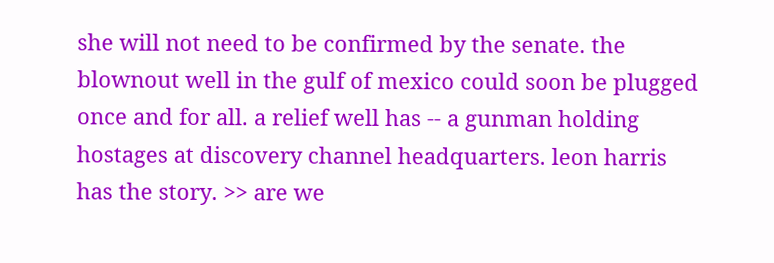she will not need to be confirmed by the senate. the blownout well in the gulf of mexico could soon be plugged once and for all. a relief well has -- a gunman holding hostages at discovery channel headquarters. leon harris has the story. >> are we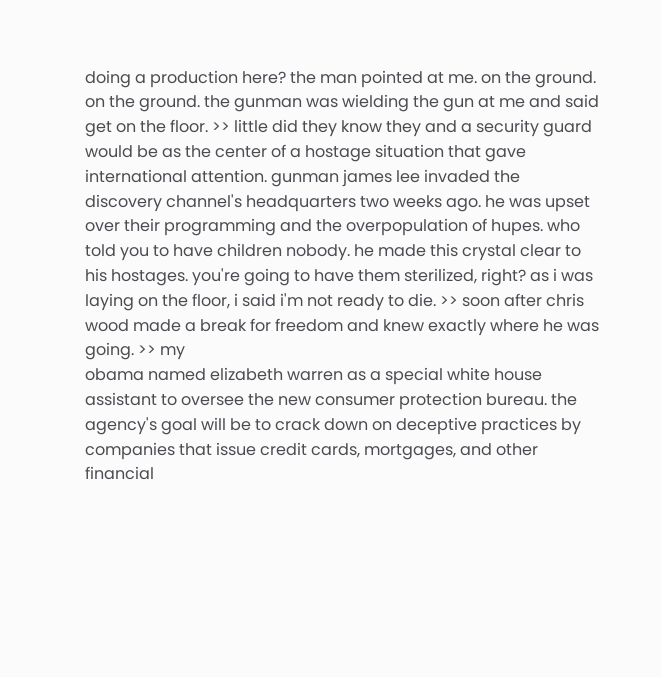doing a production here? the man pointed at me. on the ground. on the ground. the gunman was wielding the gun at me and said get on the floor. >> little did they know they and a security guard would be as the center of a hostage situation that gave international attention. gunman james lee invaded the discovery channel's headquarters two weeks ago. he was upset over their programming and the overpopulation of hupes. who told you to have children nobody. he made this crystal clear to his hostages. you're going to have them sterilized, right? as i was laying on the floor, i said i'm not ready to die. >> soon after chris wood made a break for freedom and knew exactly where he was going. >> my
obama named elizabeth warren as a special white house assistant to oversee the new consumer protection bureau. the agency's goal will be to crack down on deceptive practices by companies that issue credit cards, mortgages, and other financial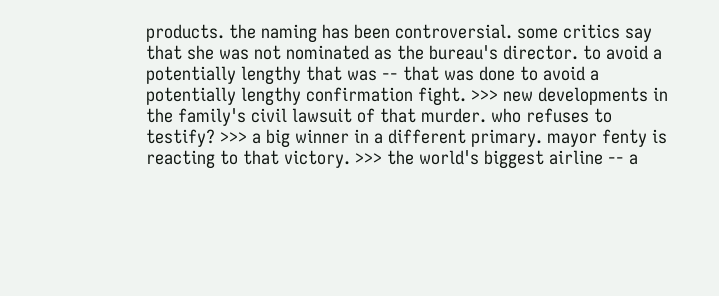products. the naming has been controversial. some critics say that she was not nominated as the bureau's director. to avoid a potentially lengthy that was -- that was done to avoid a potentially lengthy confirmation fight. >>> new developments in the family's civil lawsuit of that murder. who refuses to testify? >>> a big winner in a different primary. mayor fenty is reacting to that victory. >>> the world's biggest airline -- a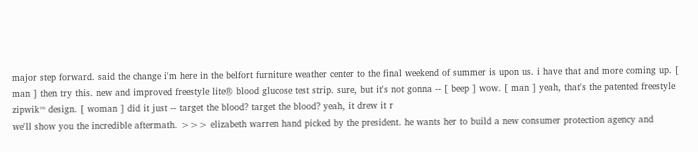major step forward. said the change i'm here in the belfort furniture weather center to the final weekend of summer is upon us. i have that and more coming up. [ man ] then try this. new and improved freestyle lite® blood glucose test strip. sure, but it's not gonna -- [ beep ] wow. [ man ] yeah, that's the patented freestyle zipwik™ design. [ woman ] did it just -- target the blood? target the blood? yeah, it drew it r
we'll show you the incredible aftermath. >>> elizabeth warren hand picked by the president. he wants her to build a new consumer protection agency and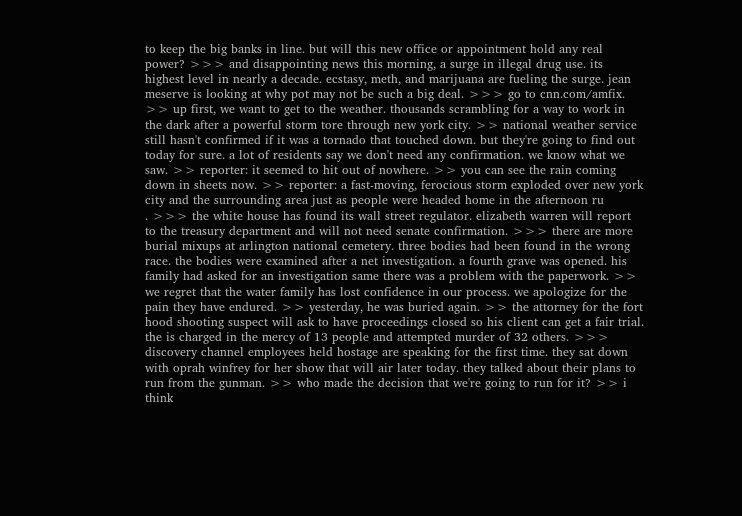to keep the big banks in line. but will this new office or appointment hold any real power? >>> and disappointing news this morning, a surge in illegal drug use. its highest level in nearly a decade. ecstasy, meth, and marijuana are fueling the surge. jean meserve is looking at why pot may not be such a big deal. >>> go to cnn.com/amfix. >> up first, we want to get to the weather. thousands scrambling for a way to work in the dark after a powerful storm tore through new york city. >> national weather service still hasn't confirmed if it was a tornado that touched down. but they're going to find out today for sure. a lot of residents say we don't need any confirmation. we know what we saw. >> reporter: it seemed to hit out of nowhere. >> you can see the rain coming down in sheets now. >> reporter: a fast-moving, ferocious storm exploded over new york city and the surrounding area just as people were headed home in the afternoon ru
. >>> the white house has found its wall street regulator. elizabeth warren will report to the treasury department and will not need senate confirmation. >>> there are more burial mixups at arlington national cemetery. three bodies had been found in the wrong race. the bodies were examined after a net investigation. a fourth grave was opened. his family had asked for an investigation same there was a problem with the paperwork. >> we regret that the water family has lost confidence in our process. we apologize for the pain they have endured. >> yesterday, he was buried again. >> the attorney for the fort hood shooting suspect will ask to have proceedings closed so his client can get a fair trial. the is charged in the mercy of 13 people and attempted murder of 32 others. >>> discovery channel employees held hostage are speaking for the first time. they sat down with oprah winfrey for her show that will air later today. they talked about their plans to run from the gunman. >> who made the decision that we're going to run for it? >> i think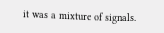it was a mixture of signals.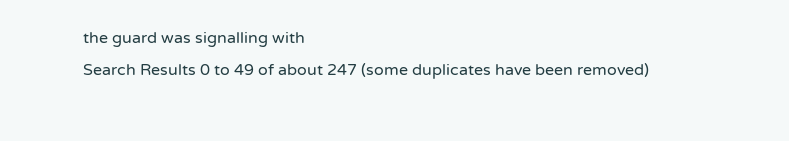the guard was signalling with
Search Results 0 to 49 of about 247 (some duplicates have been removed)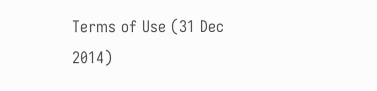Terms of Use (31 Dec 2014)